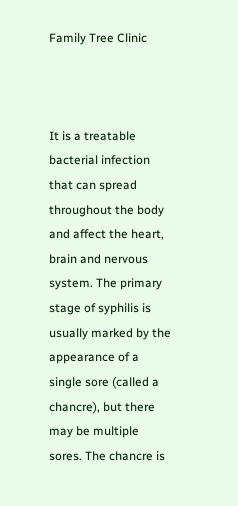Family Tree Clinic



It is a treatable bacterial infection that can spread throughout the body and affect the heart, brain and nervous system. The primary stage of syphilis is usually marked by the appearance of a single sore (called a chancre), but there may be multiple sores. The chancre is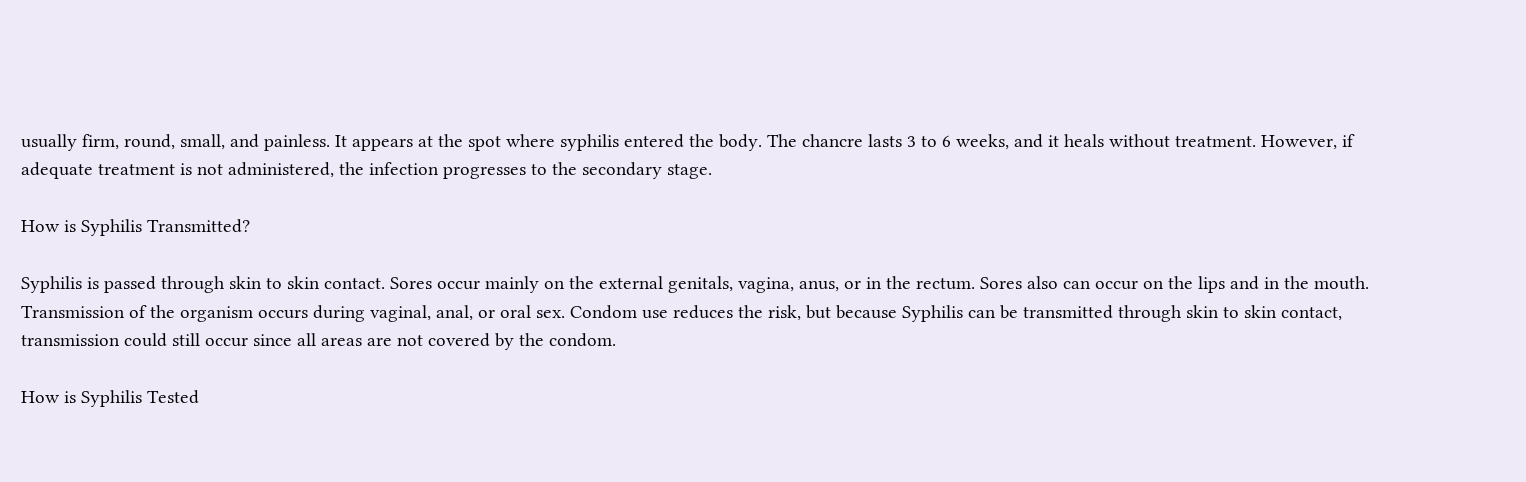usually firm, round, small, and painless. It appears at the spot where syphilis entered the body. The chancre lasts 3 to 6 weeks, and it heals without treatment. However, if adequate treatment is not administered, the infection progresses to the secondary stage.

How is Syphilis Transmitted?

Syphilis is passed through skin to skin contact. Sores occur mainly on the external genitals, vagina, anus, or in the rectum. Sores also can occur on the lips and in the mouth. Transmission of the organism occurs during vaginal, anal, or oral sex. Condom use reduces the risk, but because Syphilis can be transmitted through skin to skin contact, transmission could still occur since all areas are not covered by the condom.

How is Syphilis Tested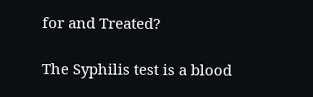for and Treated?

The Syphilis test is a blood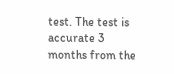test. The test is accurate 3 months from the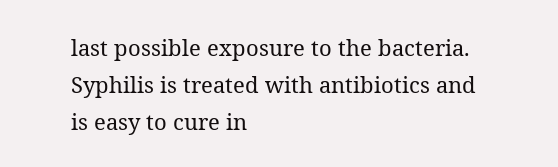last possible exposure to the bacteria. Syphilis is treated with antibiotics and is easy to cure in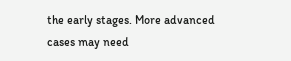the early stages. More advanced cases may need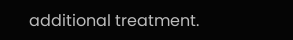additional treatment.